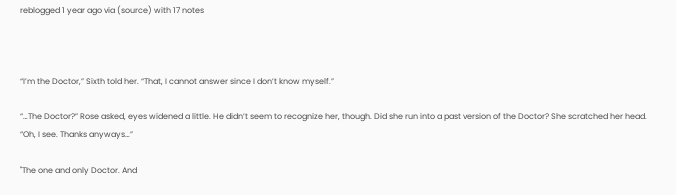reblogged 1 year ago via (source) with 17 notes



“I’m the Doctor,” Sixth told her. “That, I cannot answer since I don’t know myself.”

“…The Doctor?” Rose asked, eyes widened a little. He didn’t seem to recognize her, though. Did she run into a past version of the Doctor? She scratched her head. “Oh, I see. Thanks anyways…”

"The one and only Doctor. And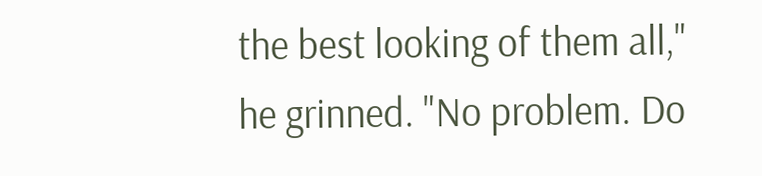the best looking of them all," he grinned. "No problem. Do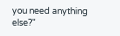you need anything else?"